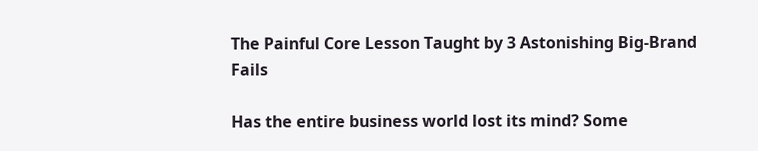The Painful Core Lesson Taught by 3 Astonishing Big-Brand Fails

Has the entire business world lost its mind? Some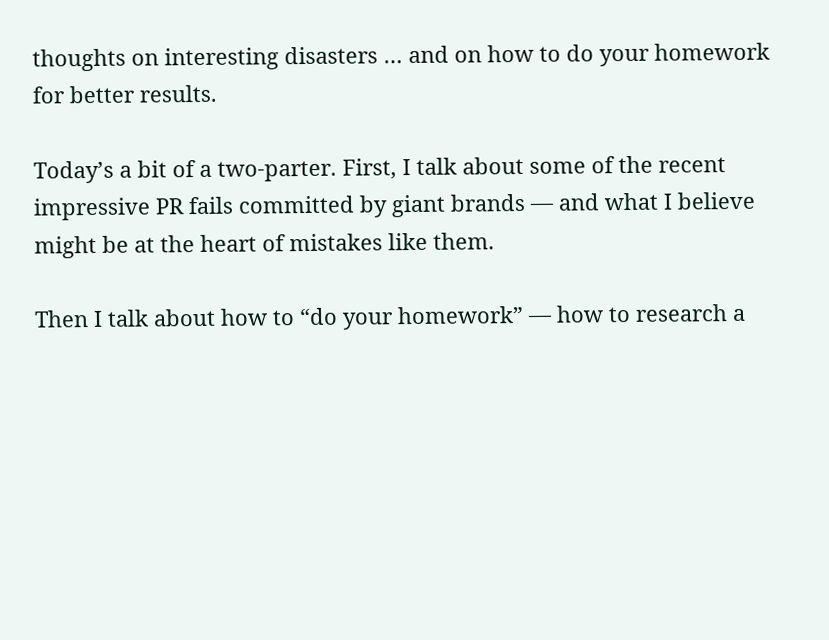thoughts on interesting disasters … and on how to do your homework for better results.

Today’s a bit of a two-parter. First, I talk about some of the recent impressive PR fails committed by giant brands — and what I believe might be at the heart of mistakes like them.

Then I talk about how to “do your homework” — how to research a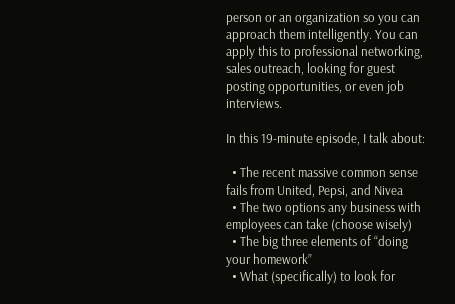person or an organization so you can approach them intelligently. You can apply this to professional networking, sales outreach, looking for guest posting opportunities, or even job interviews.

In this 19-minute episode, I talk about:

  • The recent massive common sense fails from United, Pepsi, and Nivea
  • The two options any business with employees can take (choose wisely)
  • The big three elements of “doing your homework”
  • What (specifically) to look for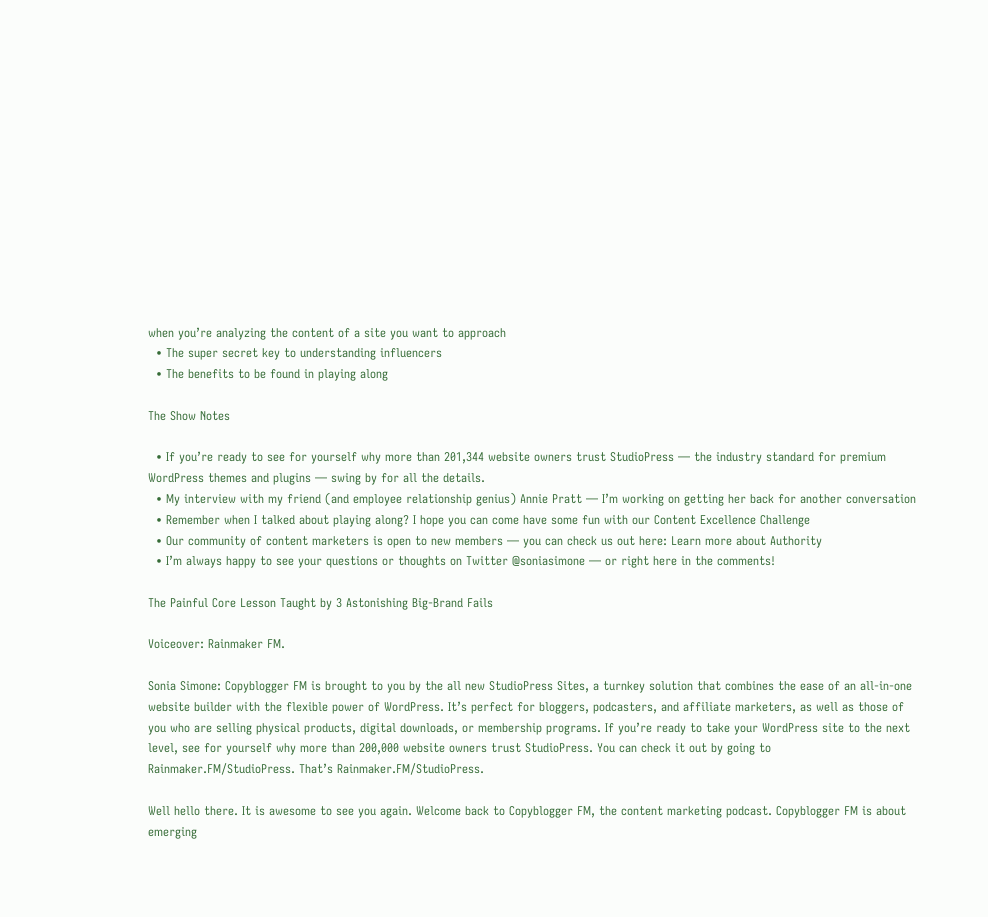when you’re analyzing the content of a site you want to approach
  • The super secret key to understanding influencers
  • The benefits to be found in playing along

The Show Notes

  • If you’re ready to see for yourself why more than 201,344 website owners trust StudioPress — the industry standard for premium WordPress themes and plugins — swing by for all the details.
  • My interview with my friend (and employee relationship genius) Annie Pratt — I’m working on getting her back for another conversation
  • Remember when I talked about playing along? I hope you can come have some fun with our Content Excellence Challenge
  • Our community of content marketers is open to new members — you can check us out here: Learn more about Authority
  • I’m always happy to see your questions or thoughts on Twitter @soniasimone — or right here in the comments!

The Painful Core Lesson Taught by 3 Astonishing Big-Brand Fails

Voiceover: Rainmaker FM.

Sonia Simone: Copyblogger FM is brought to you by the all new StudioPress Sites, a turnkey solution that combines the ease of an all-in-one website builder with the flexible power of WordPress. It’s perfect for bloggers, podcasters, and affiliate marketers, as well as those of you who are selling physical products, digital downloads, or membership programs. If you’re ready to take your WordPress site to the next level, see for yourself why more than 200,000 website owners trust StudioPress. You can check it out by going to Rainmaker.FM/StudioPress. That’s Rainmaker.FM/StudioPress.

Well hello there. It is awesome to see you again. Welcome back to Copyblogger FM, the content marketing podcast. Copyblogger FM is about emerging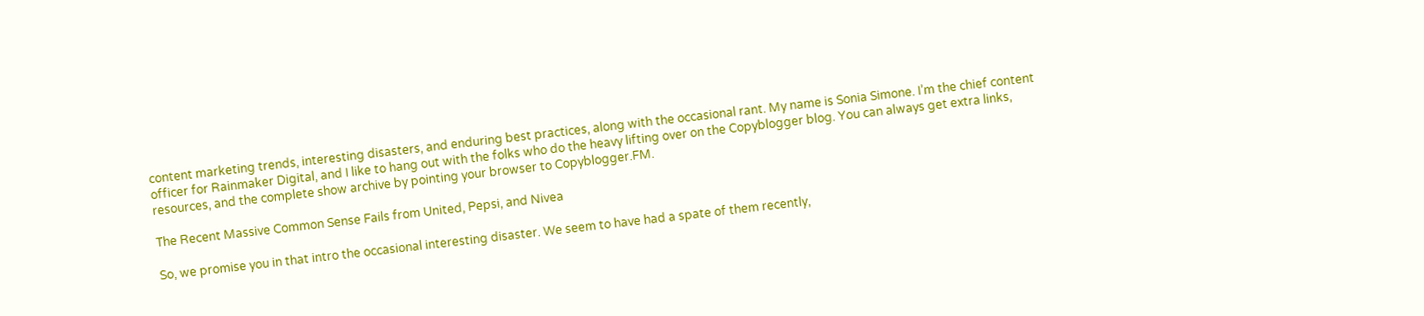content marketing trends, interesting disasters, and enduring best practices, along with the occasional rant. My name is Sonia Simone. I’m the chief content officer for Rainmaker Digital, and I like to hang out with the folks who do the heavy lifting over on the Copyblogger blog. You can always get extra links, resources, and the complete show archive by pointing your browser to Copyblogger.FM.

The Recent Massive Common Sense Fails from United, Pepsi, and Nivea

So, we promise you in that intro the occasional interesting disaster. We seem to have had a spate of them recently,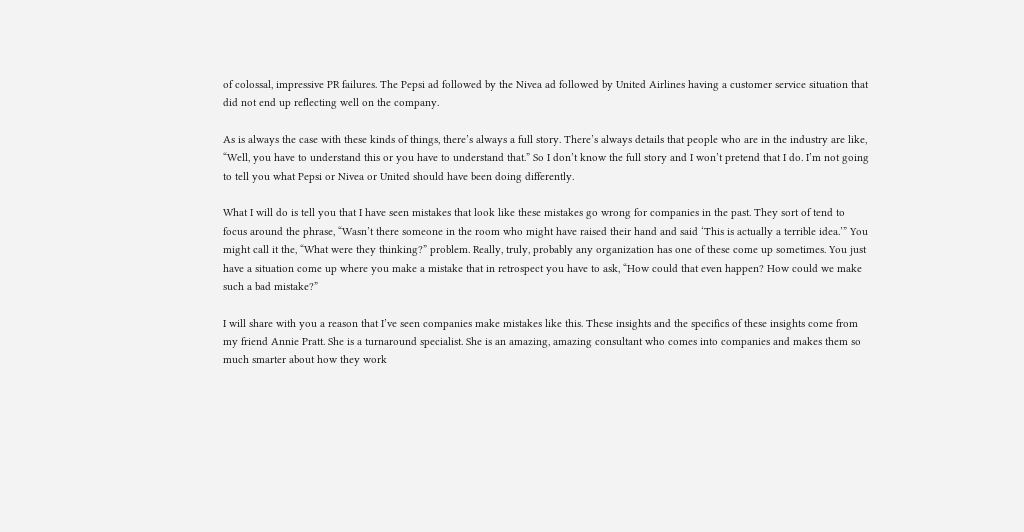of colossal, impressive PR failures. The Pepsi ad followed by the Nivea ad followed by United Airlines having a customer service situation that did not end up reflecting well on the company.

As is always the case with these kinds of things, there’s always a full story. There’s always details that people who are in the industry are like, “Well, you have to understand this or you have to understand that.” So I don’t know the full story and I won’t pretend that I do. I’m not going to tell you what Pepsi or Nivea or United should have been doing differently.

What I will do is tell you that I have seen mistakes that look like these mistakes go wrong for companies in the past. They sort of tend to focus around the phrase, “Wasn’t there someone in the room who might have raised their hand and said ‘This is actually a terrible idea.’” You might call it the, “What were they thinking?” problem. Really, truly, probably any organization has one of these come up sometimes. You just have a situation come up where you make a mistake that in retrospect you have to ask, “How could that even happen? How could we make such a bad mistake?”

I will share with you a reason that I’ve seen companies make mistakes like this. These insights and the specifics of these insights come from my friend Annie Pratt. She is a turnaround specialist. She is an amazing, amazing consultant who comes into companies and makes them so much smarter about how they work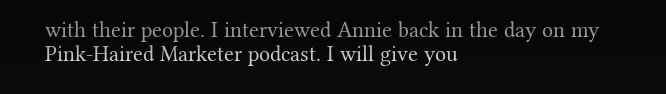with their people. I interviewed Annie back in the day on my Pink-Haired Marketer podcast. I will give you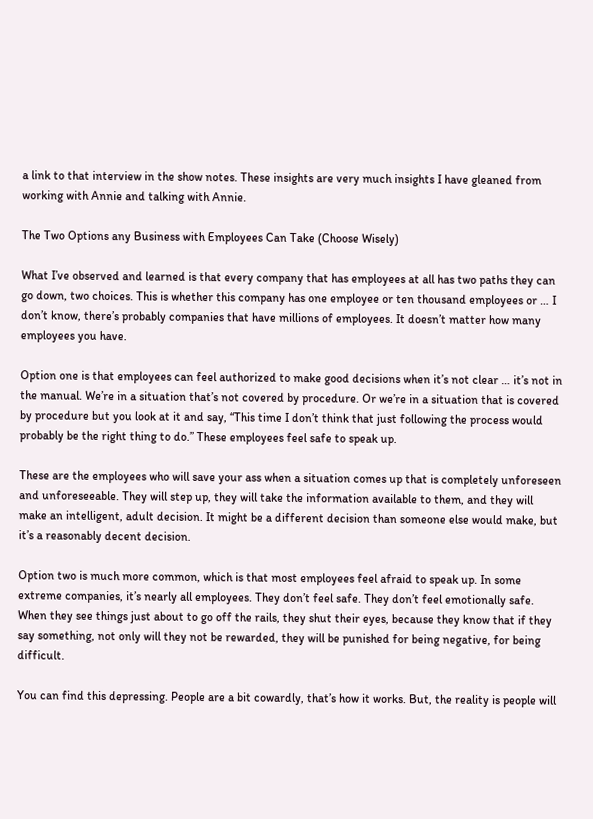a link to that interview in the show notes. These insights are very much insights I have gleaned from working with Annie and talking with Annie.

The Two Options any Business with Employees Can Take (Choose Wisely)

What I’ve observed and learned is that every company that has employees at all has two paths they can go down, two choices. This is whether this company has one employee or ten thousand employees or … I don’t know, there’s probably companies that have millions of employees. It doesn’t matter how many employees you have.

Option one is that employees can feel authorized to make good decisions when it’s not clear … it’s not in the manual. We’re in a situation that’s not covered by procedure. Or we’re in a situation that is covered by procedure but you look at it and say, “This time I don’t think that just following the process would probably be the right thing to do.” These employees feel safe to speak up.

These are the employees who will save your ass when a situation comes up that is completely unforeseen and unforeseeable. They will step up, they will take the information available to them, and they will make an intelligent, adult decision. It might be a different decision than someone else would make, but it’s a reasonably decent decision.

Option two is much more common, which is that most employees feel afraid to speak up. In some extreme companies, it’s nearly all employees. They don’t feel safe. They don’t feel emotionally safe. When they see things just about to go off the rails, they shut their eyes, because they know that if they say something, not only will they not be rewarded, they will be punished for being negative, for being difficult.

You can find this depressing. People are a bit cowardly, that’s how it works. But, the reality is people will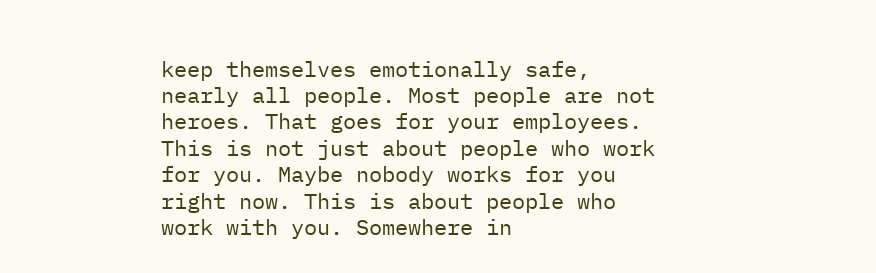keep themselves emotionally safe, nearly all people. Most people are not heroes. That goes for your employees. This is not just about people who work for you. Maybe nobody works for you right now. This is about people who work with you. Somewhere in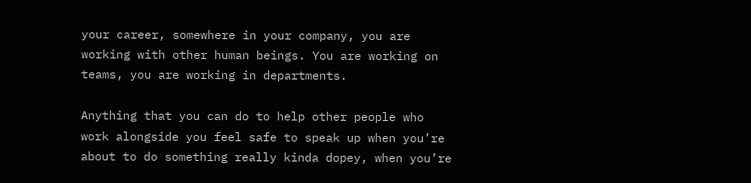your career, somewhere in your company, you are working with other human beings. You are working on teams, you are working in departments.

Anything that you can do to help other people who work alongside you feel safe to speak up when you’re about to do something really kinda dopey, when you’re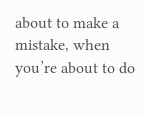about to make a mistake, when you’re about to do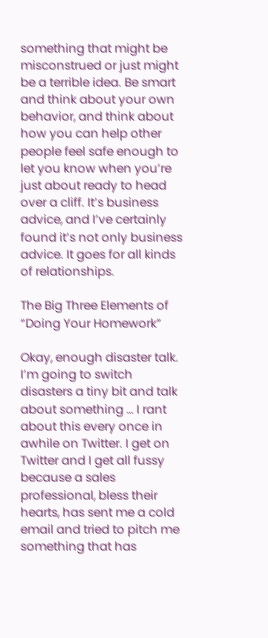something that might be misconstrued or just might be a terrible idea. Be smart and think about your own behavior, and think about how you can help other people feel safe enough to let you know when you’re just about ready to head over a cliff. It’s business advice, and I’ve certainly found it’s not only business advice. It goes for all kinds of relationships.

The Big Three Elements of “Doing Your Homework”

Okay, enough disaster talk. I’m going to switch disasters a tiny bit and talk about something … I rant about this every once in awhile on Twitter. I get on Twitter and I get all fussy because a sales professional, bless their hearts, has sent me a cold email and tried to pitch me something that has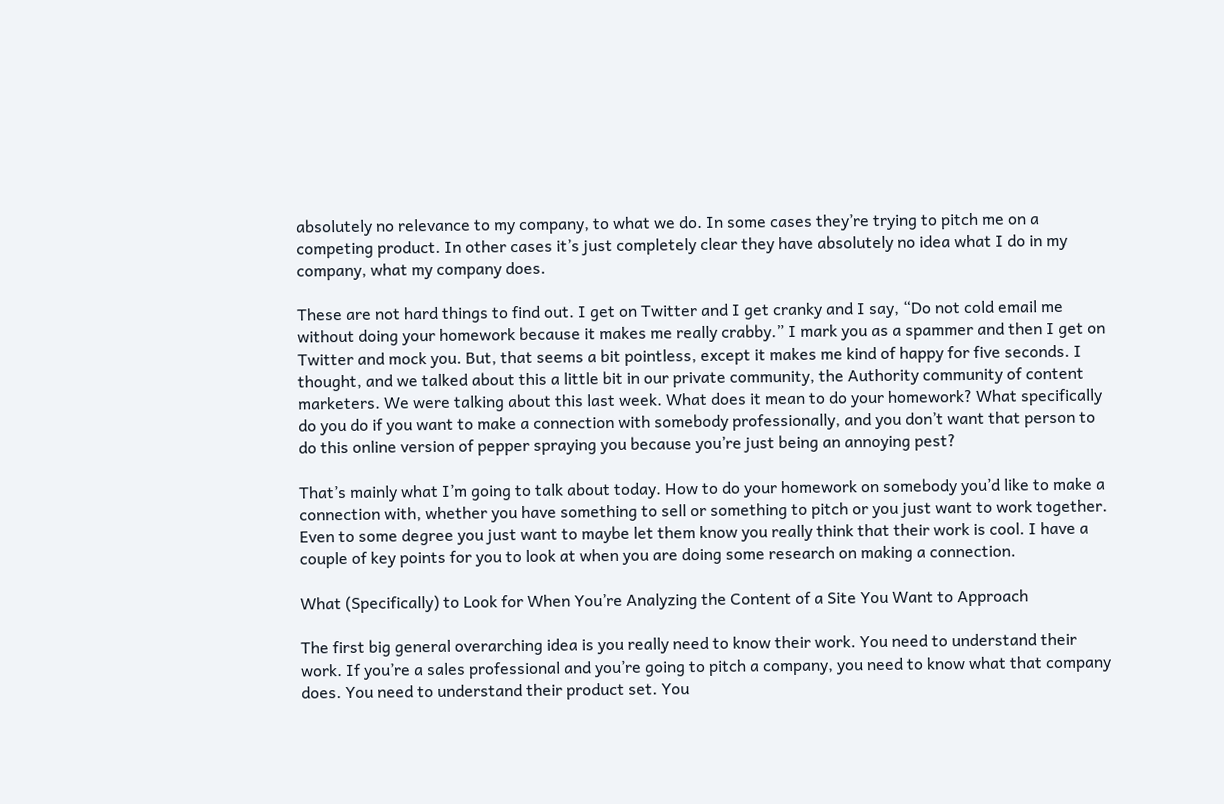absolutely no relevance to my company, to what we do. In some cases they’re trying to pitch me on a competing product. In other cases it’s just completely clear they have absolutely no idea what I do in my company, what my company does.

These are not hard things to find out. I get on Twitter and I get cranky and I say, “Do not cold email me without doing your homework because it makes me really crabby.” I mark you as a spammer and then I get on Twitter and mock you. But, that seems a bit pointless, except it makes me kind of happy for five seconds. I thought, and we talked about this a little bit in our private community, the Authority community of content marketers. We were talking about this last week. What does it mean to do your homework? What specifically do you do if you want to make a connection with somebody professionally, and you don’t want that person to do this online version of pepper spraying you because you’re just being an annoying pest?

That’s mainly what I’m going to talk about today. How to do your homework on somebody you’d like to make a connection with, whether you have something to sell or something to pitch or you just want to work together. Even to some degree you just want to maybe let them know you really think that their work is cool. I have a couple of key points for you to look at when you are doing some research on making a connection.

What (Specifically) to Look for When You’re Analyzing the Content of a Site You Want to Approach

The first big general overarching idea is you really need to know their work. You need to understand their work. If you’re a sales professional and you’re going to pitch a company, you need to know what that company does. You need to understand their product set. You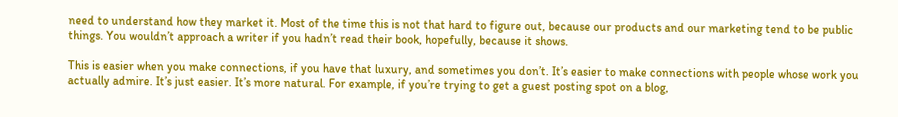need to understand how they market it. Most of the time this is not that hard to figure out, because our products and our marketing tend to be public things. You wouldn’t approach a writer if you hadn’t read their book, hopefully, because it shows.

This is easier when you make connections, if you have that luxury, and sometimes you don’t. It’s easier to make connections with people whose work you actually admire. It’s just easier. It’s more natural. For example, if you’re trying to get a guest posting spot on a blog,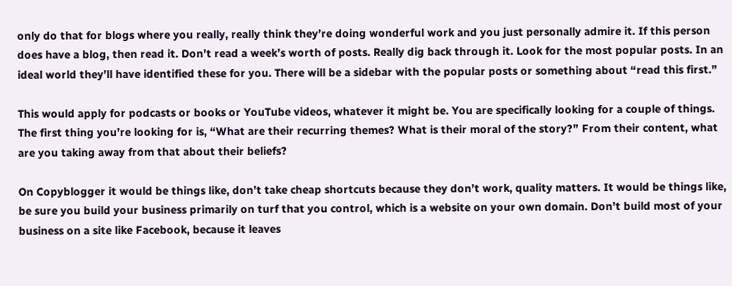only do that for blogs where you really, really think they’re doing wonderful work and you just personally admire it. If this person does have a blog, then read it. Don’t read a week’s worth of posts. Really dig back through it. Look for the most popular posts. In an ideal world they’ll have identified these for you. There will be a sidebar with the popular posts or something about “read this first.”

This would apply for podcasts or books or YouTube videos, whatever it might be. You are specifically looking for a couple of things. The first thing you’re looking for is, “What are their recurring themes? What is their moral of the story?” From their content, what are you taking away from that about their beliefs?

On Copyblogger it would be things like, don’t take cheap shortcuts because they don’t work, quality matters. It would be things like, be sure you build your business primarily on turf that you control, which is a website on your own domain. Don’t build most of your business on a site like Facebook, because it leaves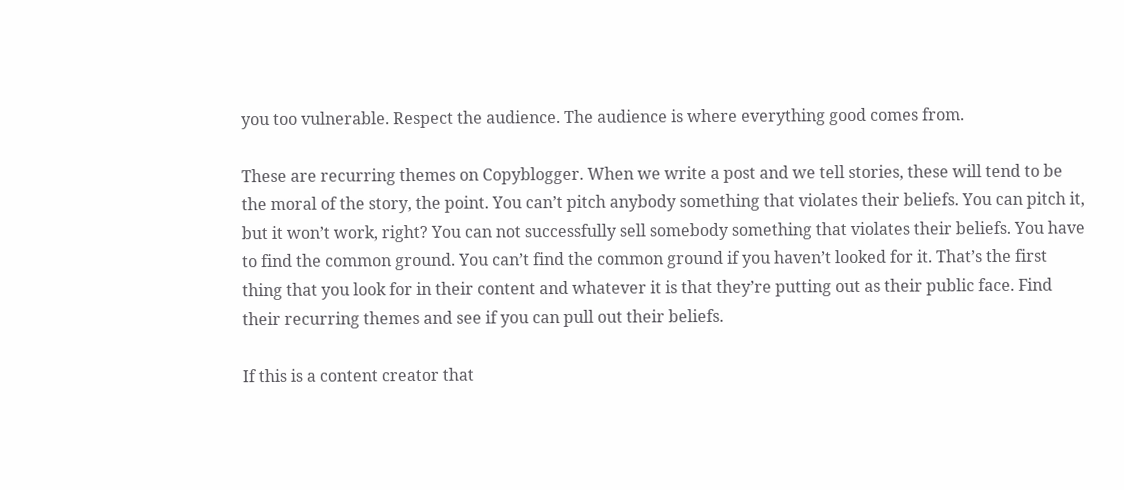you too vulnerable. Respect the audience. The audience is where everything good comes from.

These are recurring themes on Copyblogger. When we write a post and we tell stories, these will tend to be the moral of the story, the point. You can’t pitch anybody something that violates their beliefs. You can pitch it, but it won’t work, right? You can not successfully sell somebody something that violates their beliefs. You have to find the common ground. You can’t find the common ground if you haven’t looked for it. That’s the first thing that you look for in their content and whatever it is that they’re putting out as their public face. Find their recurring themes and see if you can pull out their beliefs.

If this is a content creator that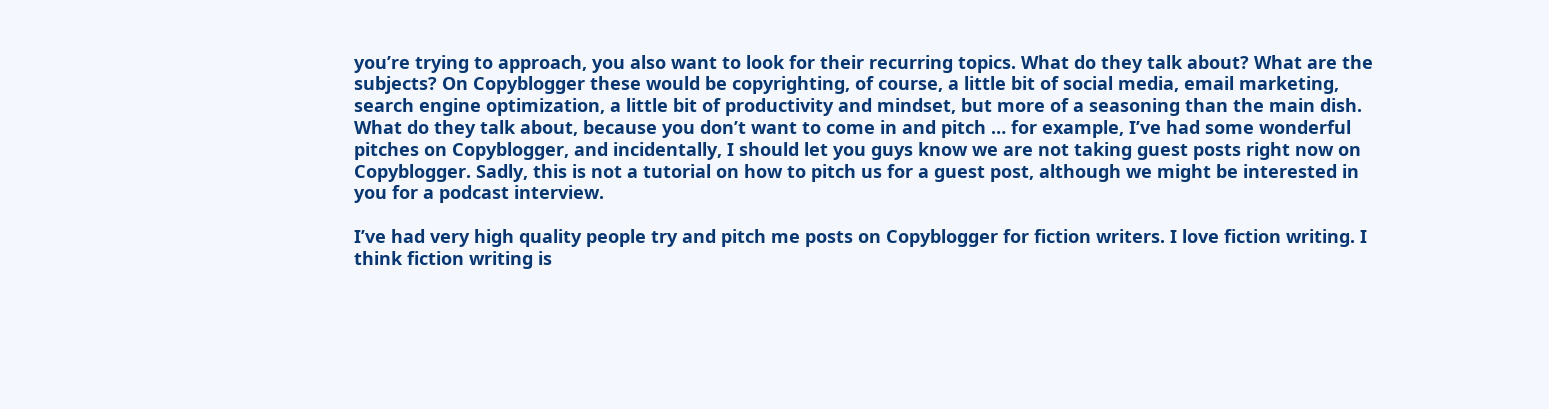you’re trying to approach, you also want to look for their recurring topics. What do they talk about? What are the subjects? On Copyblogger these would be copyrighting, of course, a little bit of social media, email marketing, search engine optimization, a little bit of productivity and mindset, but more of a seasoning than the main dish. What do they talk about, because you don’t want to come in and pitch … for example, I’ve had some wonderful pitches on Copyblogger, and incidentally, I should let you guys know we are not taking guest posts right now on Copyblogger. Sadly, this is not a tutorial on how to pitch us for a guest post, although we might be interested in you for a podcast interview.

I’ve had very high quality people try and pitch me posts on Copyblogger for fiction writers. I love fiction writing. I think fiction writing is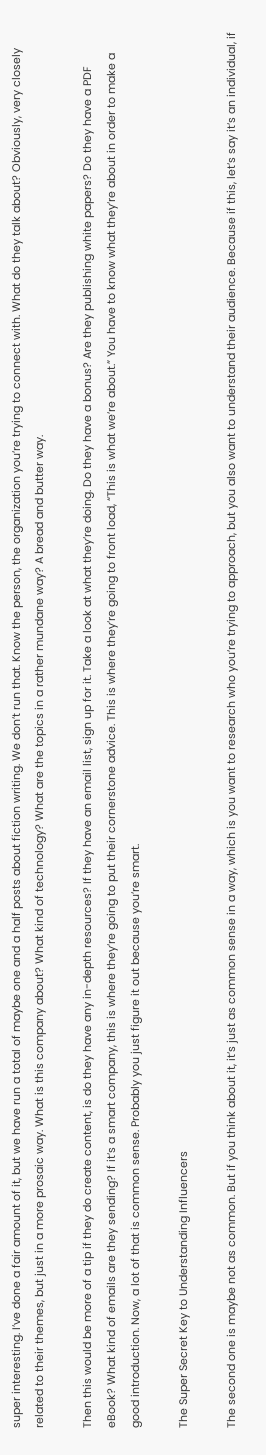super interesting. I’ve done a fair amount of it, but we have run a total of maybe one and a half posts about fiction writing. We don’t run that. Know the person, the organization you’re trying to connect with. What do they talk about? Obviously, very closely related to their themes, but just in a more prosaic way. What is this company about? What kind of technology? What are the topics in a rather mundane way? A bread and butter way.

Then this would be more of a tip if they do create content, is do they have any in-depth resources? If they have an email list, sign up for it. Take a look at what they’re doing. Do they have a bonus? Are they publishing white papers? Do they have a PDF eBook? What kind of emails are they sending? If it’s a smart company, this is where they’re going to put their cornerstone advice. This is where they’re going to front load, “This is what we’re about.” You have to know what they’re about in order to make a good introduction. Now, a lot of that is common sense. Probably you just figure it out because you’re smart.

The Super Secret Key to Understanding Influencers

The second one is maybe not as common. But if you think about it, it’s just as common sense in a way, which is you want to research who you’re trying to approach, but you also want to understand their audience. Because if this, let’s say it’s an individual, if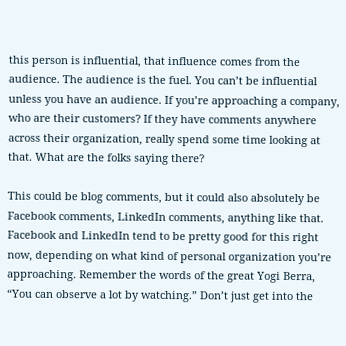this person is influential, that influence comes from the audience. The audience is the fuel. You can’t be influential unless you have an audience. If you’re approaching a company, who are their customers? If they have comments anywhere across their organization, really spend some time looking at that. What are the folks saying there?

This could be blog comments, but it could also absolutely be Facebook comments, LinkedIn comments, anything like that. Facebook and LinkedIn tend to be pretty good for this right now, depending on what kind of personal organization you’re approaching. Remember the words of the great Yogi Berra, “You can observe a lot by watching.” Don’t just get into the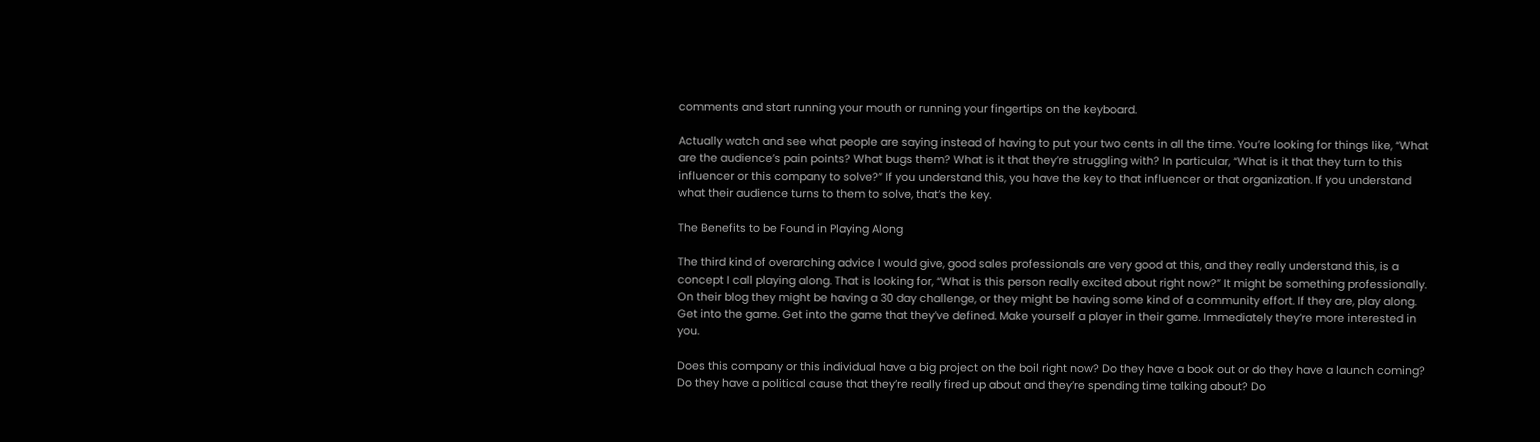comments and start running your mouth or running your fingertips on the keyboard.

Actually watch and see what people are saying instead of having to put your two cents in all the time. You’re looking for things like, “What are the audience’s pain points? What bugs them? What is it that they’re struggling with? In particular, “What is it that they turn to this influencer or this company to solve?” If you understand this, you have the key to that influencer or that organization. If you understand what their audience turns to them to solve, that’s the key.

The Benefits to be Found in Playing Along

The third kind of overarching advice I would give, good sales professionals are very good at this, and they really understand this, is a concept I call playing along. That is looking for, “What is this person really excited about right now?” It might be something professionally. On their blog they might be having a 30 day challenge, or they might be having some kind of a community effort. If they are, play along. Get into the game. Get into the game that they’ve defined. Make yourself a player in their game. Immediately they’re more interested in you.

Does this company or this individual have a big project on the boil right now? Do they have a book out or do they have a launch coming? Do they have a political cause that they’re really fired up about and they’re spending time talking about? Do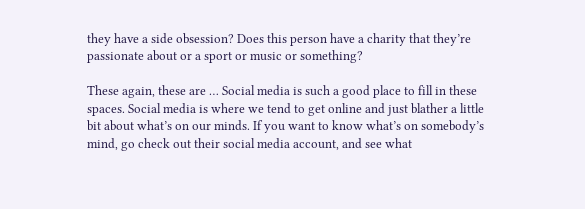they have a side obsession? Does this person have a charity that they’re passionate about or a sport or music or something?

These again, these are … Social media is such a good place to fill in these spaces. Social media is where we tend to get online and just blather a little bit about what’s on our minds. If you want to know what’s on somebody’s mind, go check out their social media account, and see what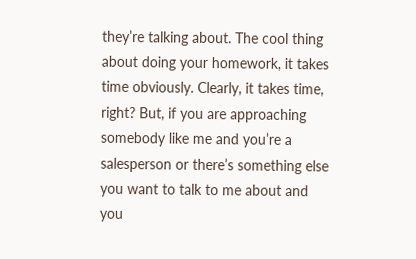they’re talking about. The cool thing about doing your homework, it takes time obviously. Clearly, it takes time, right? But, if you are approaching somebody like me and you’re a salesperson or there’s something else you want to talk to me about and you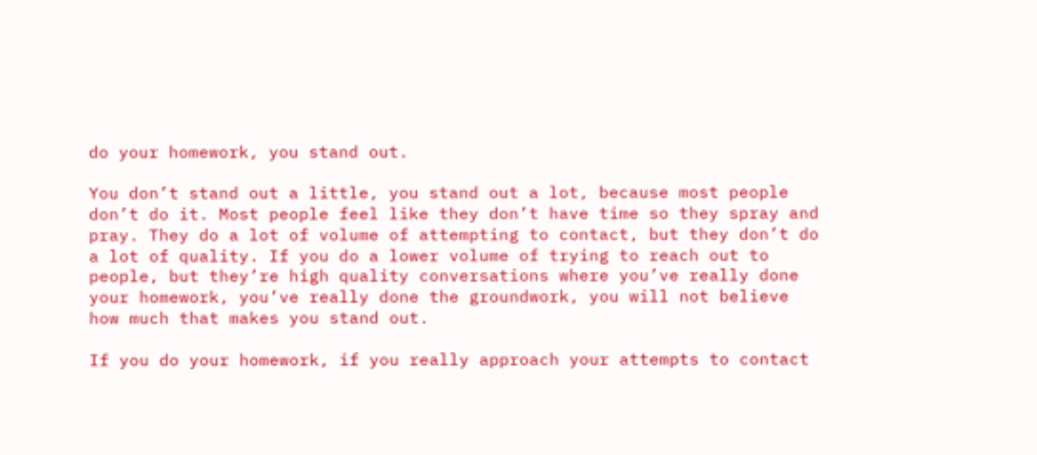do your homework, you stand out.

You don’t stand out a little, you stand out a lot, because most people don’t do it. Most people feel like they don’t have time so they spray and pray. They do a lot of volume of attempting to contact, but they don’t do a lot of quality. If you do a lower volume of trying to reach out to people, but they’re high quality conversations where you’ve really done your homework, you’ve really done the groundwork, you will not believe how much that makes you stand out.

If you do your homework, if you really approach your attempts to contact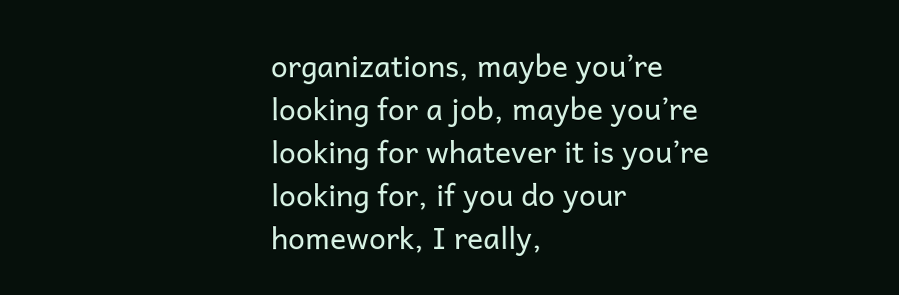organizations, maybe you’re looking for a job, maybe you’re looking for whatever it is you’re looking for, if you do your homework, I really,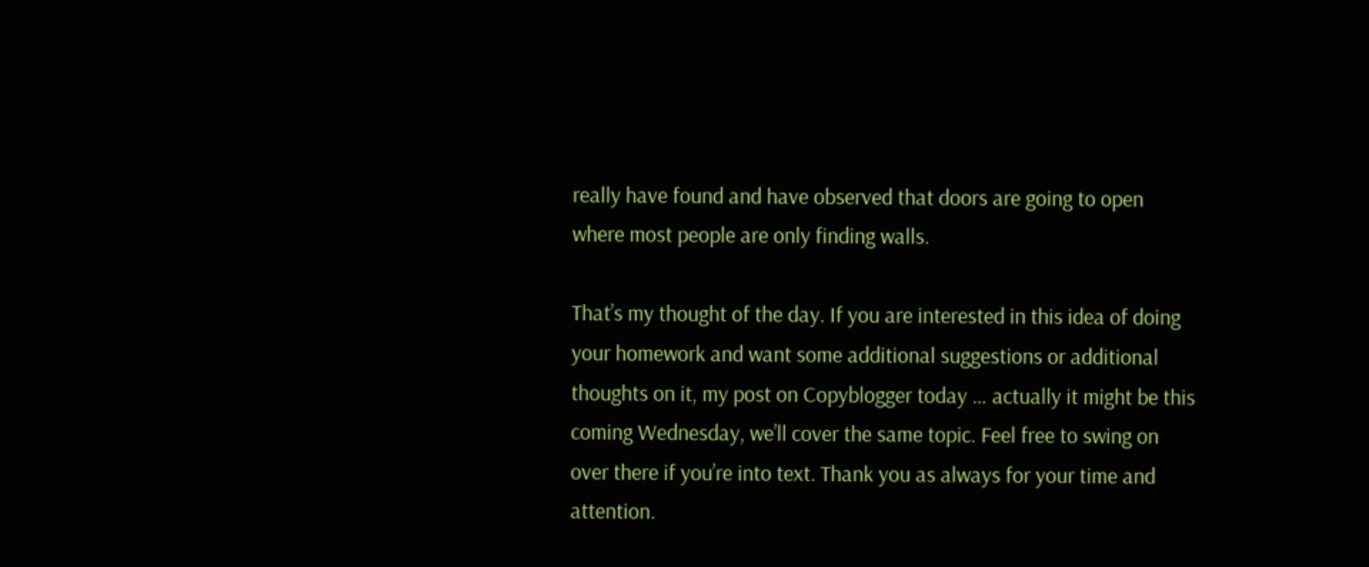really have found and have observed that doors are going to open where most people are only finding walls.

That’s my thought of the day. If you are interested in this idea of doing your homework and want some additional suggestions or additional thoughts on it, my post on Copyblogger today … actually it might be this coming Wednesday, we’ll cover the same topic. Feel free to swing on over there if you’re into text. Thank you as always for your time and attention.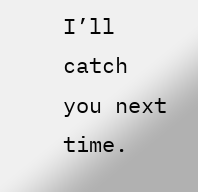I’ll catch you next time.